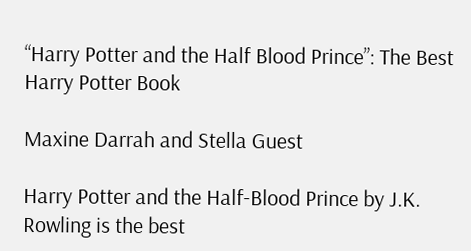“Harry Potter and the Half Blood Prince”: The Best Harry Potter Book

Maxine Darrah and Stella Guest

Harry Potter and the Half-Blood Prince by J.K. Rowling is the best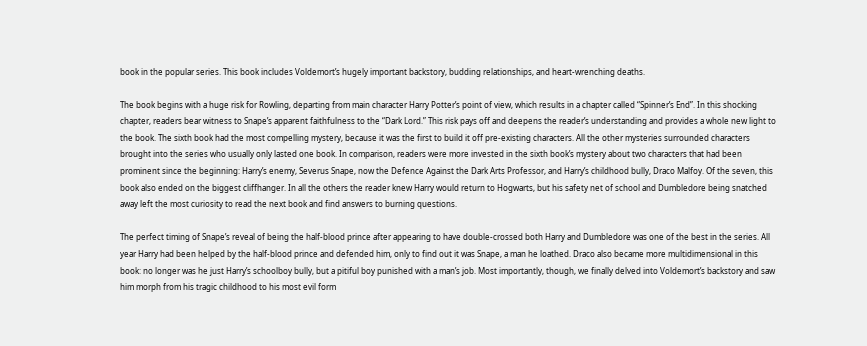book in the popular series. This book includes Voldemort’s hugely important backstory, budding relationships, and heart-wrenching deaths.

The book begins with a huge risk for Rowling, departing from main character Harry Potter’s point of view, which results in a chapter called “Spinner’s End”. In this shocking chapter, readers bear witness to Snape’s apparent faithfulness to the “Dark Lord.” This risk pays off and deepens the reader’s understanding and provides a whole new light to the book. The sixth book had the most compelling mystery, because it was the first to build it off pre-existing characters. All the other mysteries surrounded characters brought into the series who usually only lasted one book. In comparison, readers were more invested in the sixth book’s mystery about two characters that had been prominent since the beginning: Harry’s enemy, Severus Snape, now the Defence Against the Dark Arts Professor, and Harry’s childhood bully, Draco Malfoy. Of the seven, this book also ended on the biggest cliffhanger. In all the others the reader knew Harry would return to Hogwarts, but his safety net of school and Dumbledore being snatched away left the most curiosity to read the next book and find answers to burning questions.

The perfect timing of Snape’s reveal of being the half-blood prince after appearing to have double-crossed both Harry and Dumbledore was one of the best in the series. All year Harry had been helped by the half-blood prince and defended him, only to find out it was Snape, a man he loathed. Draco also became more multidimensional in this book: no longer was he just Harry’s schoolboy bully, but a pitiful boy punished with a man’s job. Most importantly, though, we finally delved into Voldemort’s backstory and saw him morph from his tragic childhood to his most evil form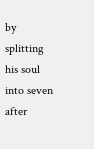by splitting his soul into seven after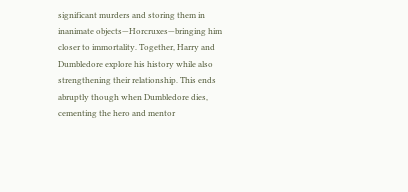significant murders and storing them in inanimate objects—Horcruxes—bringing him closer to immortality. Together, Harry and Dumbledore explore his history while also strengthening their relationship. This ends abruptly though when Dumbledore dies, cementing the hero and mentor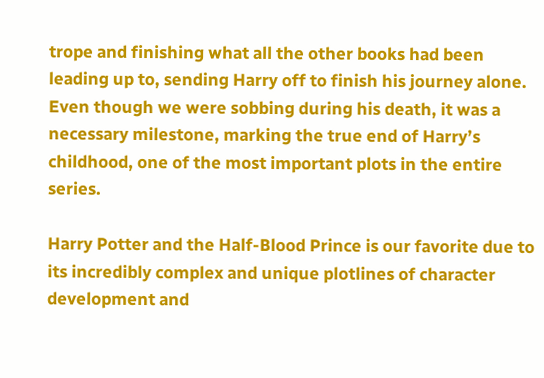trope and finishing what all the other books had been leading up to, sending Harry off to finish his journey alone. Even though we were sobbing during his death, it was a necessary milestone, marking the true end of Harry’s childhood, one of the most important plots in the entire series.

Harry Potter and the Half-Blood Prince is our favorite due to its incredibly complex and unique plotlines of character development and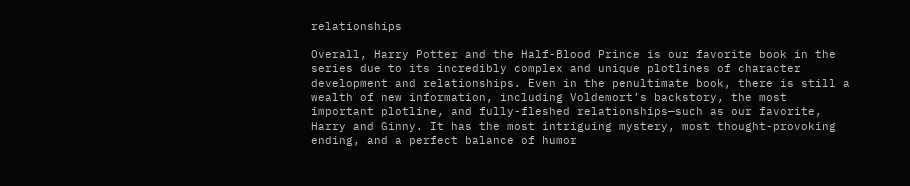relationships

Overall, Harry Potter and the Half-Blood Prince is our favorite book in the series due to its incredibly complex and unique plotlines of character development and relationships. Even in the penultimate book, there is still a wealth of new information, including Voldemort’s backstory, the most important plotline, and fully-fleshed relationships—such as our favorite, Harry and Ginny. It has the most intriguing mystery, most thought-provoking ending, and a perfect balance of humor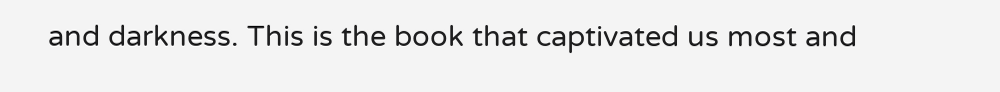and darkness. This is the book that captivated us most and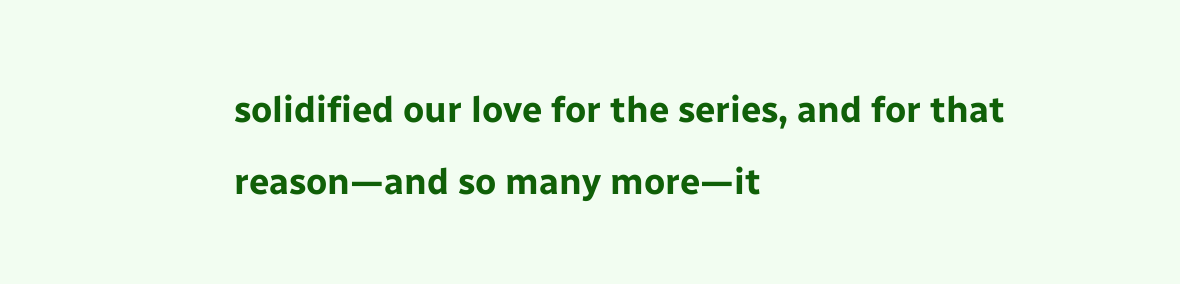solidified our love for the series, and for that reason—and so many more—it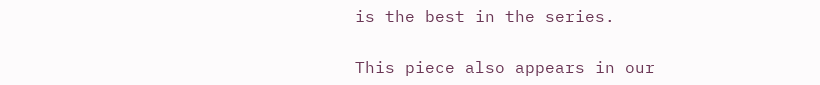is the best in the series.

This piece also appears in our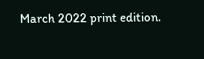March 2022 print edition.